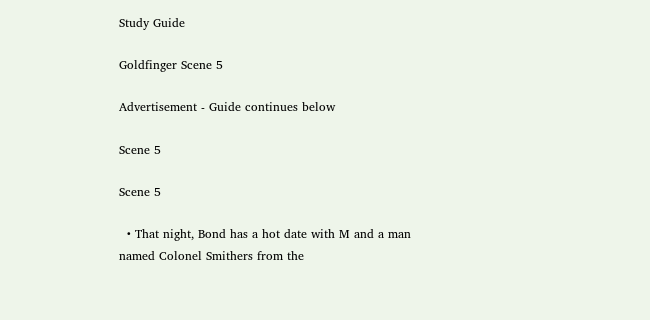Study Guide

Goldfinger Scene 5

Advertisement - Guide continues below

Scene 5

Scene 5

  • That night, Bond has a hot date with M and a man named Colonel Smithers from the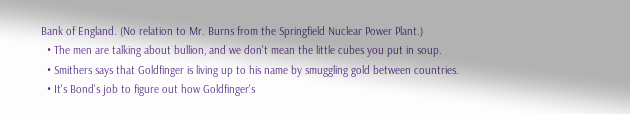Bank of England. (No relation to Mr. Burns from the Springfield Nuclear Power Plant.)
  • The men are talking about bullion, and we don't mean the little cubes you put in soup.
  • Smithers says that Goldfinger is living up to his name by smuggling gold between countries.
  • It's Bond's job to figure out how Goldfinger's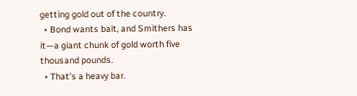getting gold out of the country.
  • Bond wants bait, and Smithers has it—a giant chunk of gold worth five thousand pounds.
  • That's a heavy bar.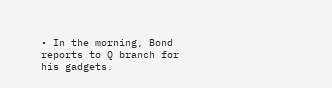• In the morning, Bond reports to Q branch for his gadgets.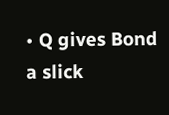• Q gives Bond a slick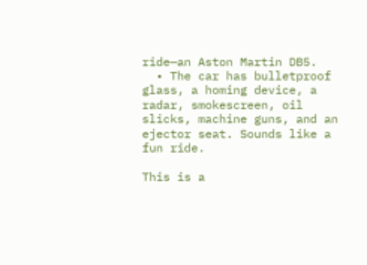ride—an Aston Martin DB5.
  • The car has bulletproof glass, a homing device, a radar, smokescreen, oil slicks, machine guns, and an ejector seat. Sounds like a fun ride.

This is a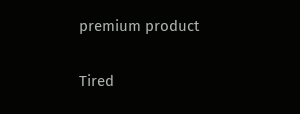premium product

Tired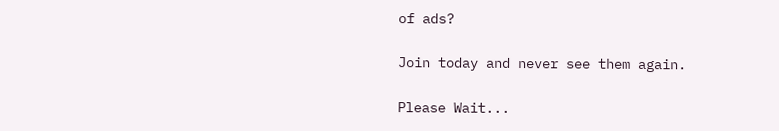of ads?

Join today and never see them again.

Please Wait...